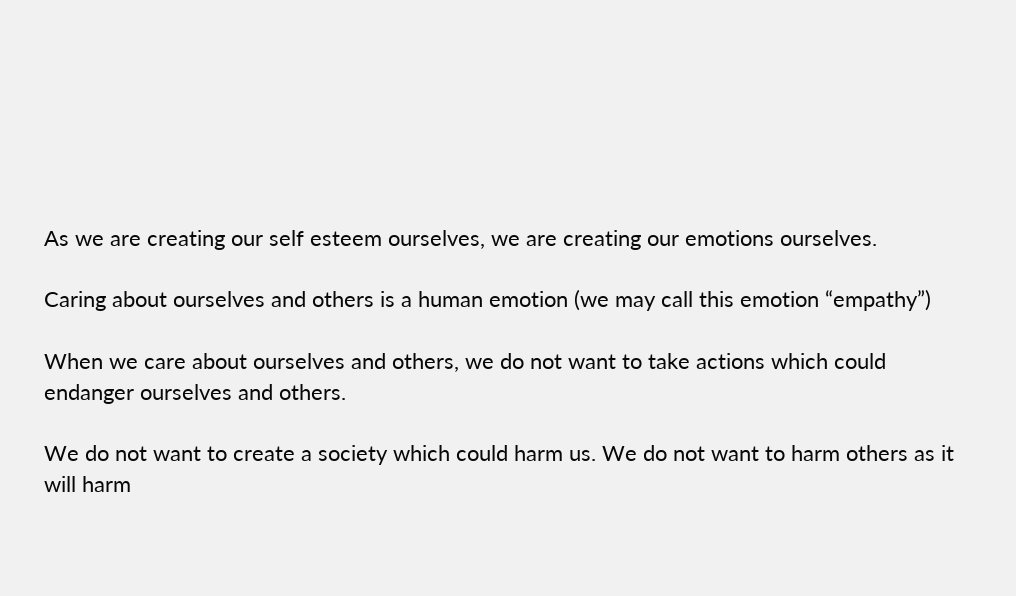As we are creating our self esteem ourselves, we are creating our emotions ourselves.

Caring about ourselves and others is a human emotion (we may call this emotion “empathy”)

When we care about ourselves and others, we do not want to take actions which could endanger ourselves and others.

We do not want to create a society which could harm us. We do not want to harm others as it will harm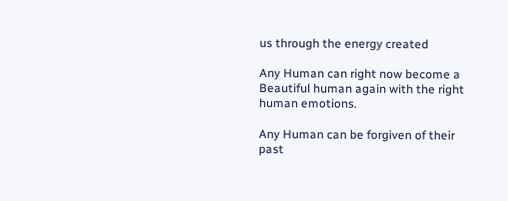us through the energy created

Any Human can right now become a Beautiful human again with the right human emotions.

Any Human can be forgiven of their past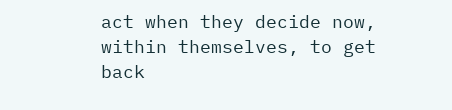act when they decide now, within themselves, to get back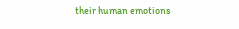their human emotions